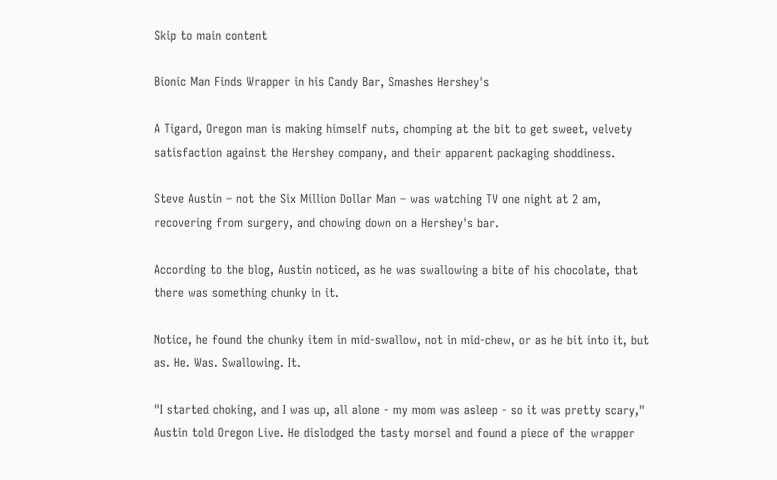Skip to main content

Bionic Man Finds Wrapper in his Candy Bar, Smashes Hershey's

A Tigard, Oregon man is making himself nuts, chomping at the bit to get sweet, velvety satisfaction against the Hershey company, and their apparent packaging shoddiness.

Steve Austin – not the Six Million Dollar Man – was watching TV one night at 2 am, recovering from surgery, and chowing down on a Hershey's bar.

According to the blog, Austin noticed, as he was swallowing a bite of his chocolate, that there was something chunky in it.

Notice, he found the chunky item in mid-swallow, not in mid-chew, or as he bit into it, but as. He. Was. Swallowing. It.

"I started choking, and I was up, all alone - my mom was asleep - so it was pretty scary," Austin told Oregon Live. He dislodged the tasty morsel and found a piece of the wrapper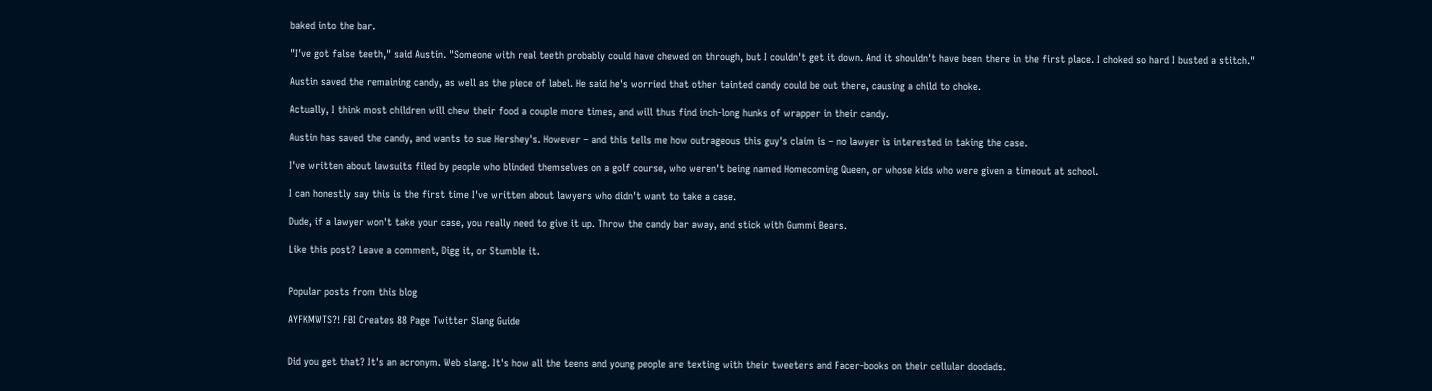baked into the bar.

"I've got false teeth," said Austin. "Someone with real teeth probably could have chewed on through, but I couldn't get it down. And it shouldn't have been there in the first place. I choked so hard I busted a stitch."

Austin saved the remaining candy, as well as the piece of label. He said he's worried that other tainted candy could be out there, causing a child to choke.

Actually, I think most children will chew their food a couple more times, and will thus find inch-long hunks of wrapper in their candy.

Austin has saved the candy, and wants to sue Hershey's. However – and this tells me how outrageous this guy's claim is – no lawyer is interested in taking the case.

I've written about lawsuits filed by people who blinded themselves on a golf course, who weren't being named Homecoming Queen, or whose kids who were given a timeout at school.

I can honestly say this is the first time I've written about lawyers who didn't want to take a case.

Dude, if a lawyer won't take your case, you really need to give it up. Throw the candy bar away, and stick with Gummi Bears.

Like this post? Leave a comment, Digg it, or Stumble it.


Popular posts from this blog

AYFKMWTS?! FBI Creates 88 Page Twitter Slang Guide


Did you get that? It's an acronym. Web slang. It's how all the teens and young people are texting with their tweeters and Facer-books on their cellular doodads.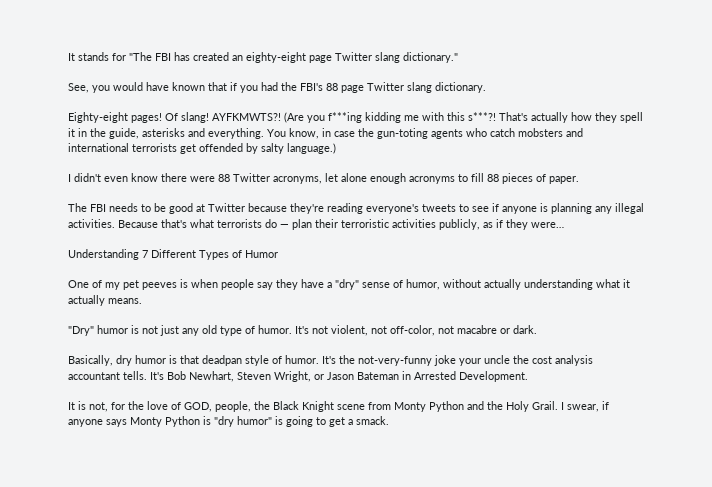It stands for "The FBI has created an eighty-eight page Twitter slang dictionary."

See, you would have known that if you had the FBI's 88 page Twitter slang dictionary.

Eighty-eight pages! Of slang! AYFKMWTS?! (Are you f***ing kidding me with this s***?! That's actually how they spell it in the guide, asterisks and everything. You know, in case the gun-toting agents who catch mobsters and international terrorists get offended by salty language.)

I didn't even know there were 88 Twitter acronyms, let alone enough acronyms to fill 88 pieces of paper.

The FBI needs to be good at Twitter because they're reading everyone's tweets to see if anyone is planning any illegal activities. Because that's what terrorists do — plan their terroristic activities publicly, as if they were…

Understanding 7 Different Types of Humor

One of my pet peeves is when people say they have a "dry" sense of humor, without actually understanding what it actually means.

"Dry" humor is not just any old type of humor. It's not violent, not off-color, not macabre or dark.

Basically, dry humor is that deadpan style of humor. It's the not-very-funny joke your uncle the cost analysis accountant tells. It's Bob Newhart, Steven Wright, or Jason Bateman in Arrested Development.

It is not, for the love of GOD, people, the Black Knight scene from Monty Python and the Holy Grail. I swear, if anyone says Monty Python is "dry humor" is going to get a smack.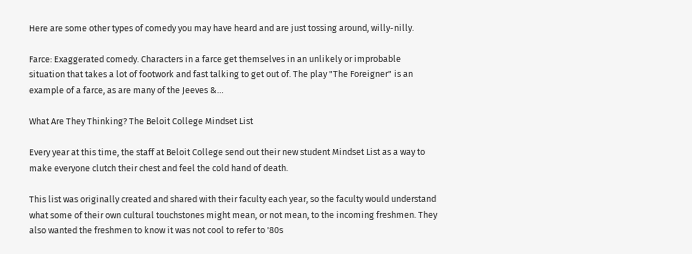Here are some other types of comedy you may have heard and are just tossing around, willy-nilly.

Farce: Exaggerated comedy. Characters in a farce get themselves in an unlikely or improbable situation that takes a lot of footwork and fast talking to get out of. The play "The Foreigner" is an example of a farce, as are many of the Jeeves &…

What Are They Thinking? The Beloit College Mindset List

Every year at this time, the staff at Beloit College send out their new student Mindset List as a way to make everyone clutch their chest and feel the cold hand of death.

This list was originally created and shared with their faculty each year, so the faculty would understand what some of their own cultural touchstones might mean, or not mean, to the incoming freshmen. They also wanted the freshmen to know it was not cool to refer to '80s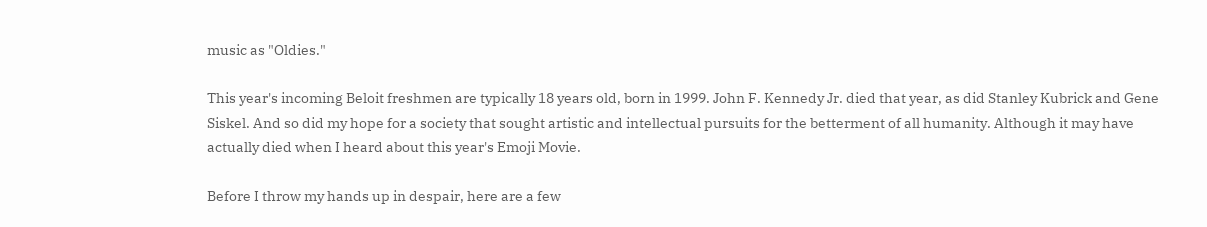music as "Oldies."

This year's incoming Beloit freshmen are typically 18 years old, born in 1999. John F. Kennedy Jr. died that year, as did Stanley Kubrick and Gene Siskel. And so did my hope for a society that sought artistic and intellectual pursuits for the betterment of all humanity. Although it may have actually died when I heard about this year's Emoji Movie.

Before I throw my hands up in despair, here are a few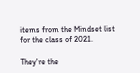items from the Mindset list for the class of 2021.

They're the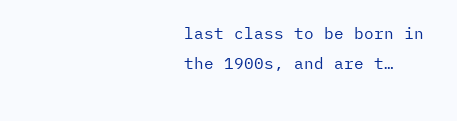last class to be born in the 1900s, and are t…